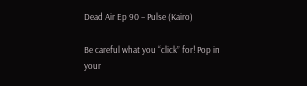Dead Air Ep 90 – Pulse (Kairo)

Be careful what you “click” for! Pop in your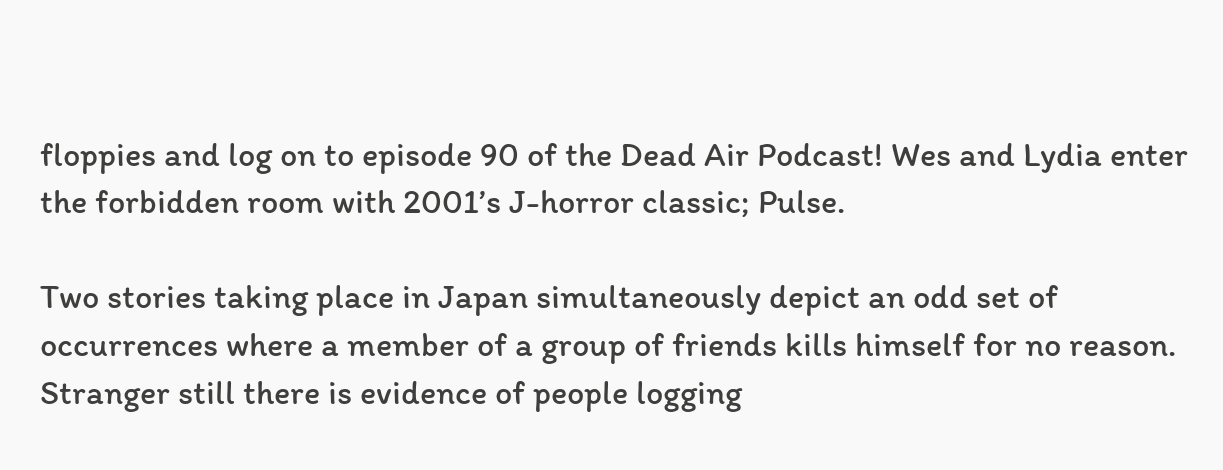floppies and log on to episode 90 of the Dead Air Podcast! Wes and Lydia enter the forbidden room with 2001’s J-horror classic; Pulse.

Two stories taking place in Japan simultaneously depict an odd set of occurrences where a member of a group of friends kills himself for no reason. Stranger still there is evidence of people logging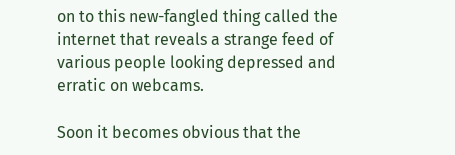on to this new-fangled thing called the internet that reveals a strange feed of various people looking depressed and erratic on webcams.

Soon it becomes obvious that the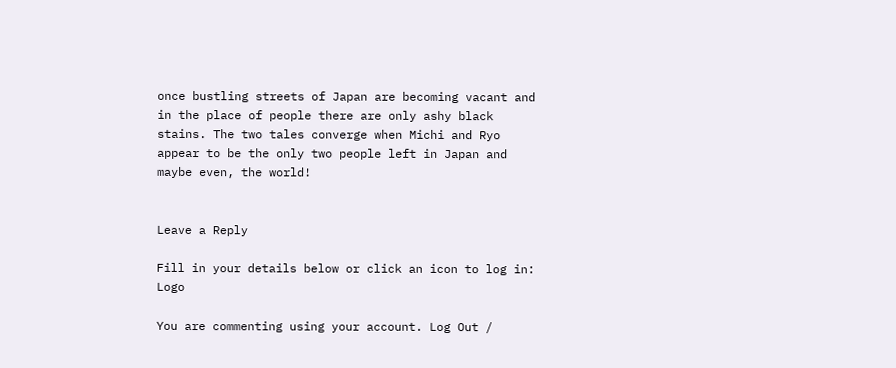once bustling streets of Japan are becoming vacant and in the place of people there are only ashy black stains. The two tales converge when Michi and Ryo appear to be the only two people left in Japan and maybe even, the world!


Leave a Reply

Fill in your details below or click an icon to log in: Logo

You are commenting using your account. Log Out /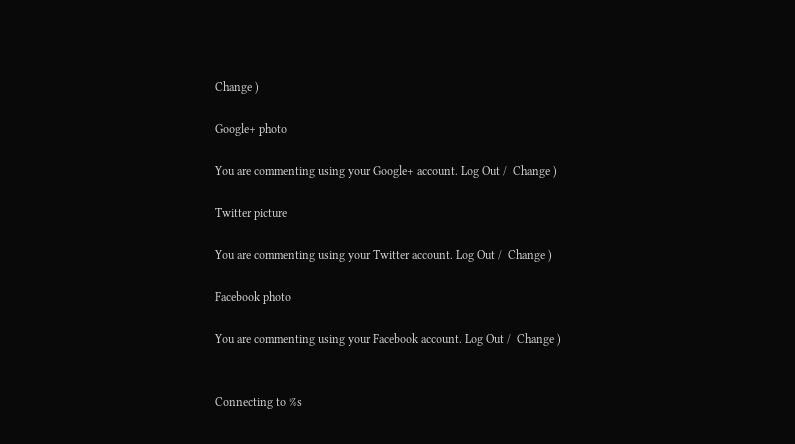Change )

Google+ photo

You are commenting using your Google+ account. Log Out /  Change )

Twitter picture

You are commenting using your Twitter account. Log Out /  Change )

Facebook photo

You are commenting using your Facebook account. Log Out /  Change )


Connecting to %s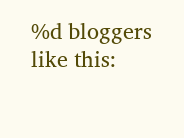%d bloggers like this: